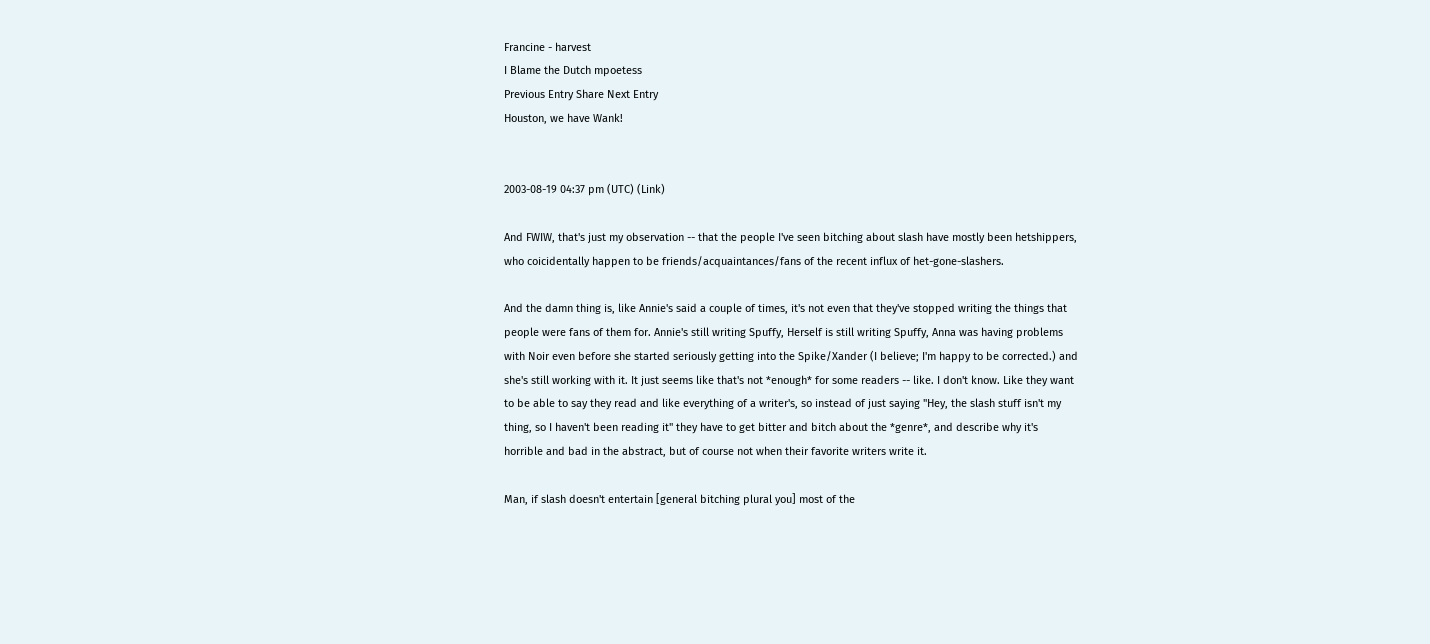Francine - harvest
I Blame the Dutch mpoetess
Previous Entry Share Next Entry
Houston, we have Wank!


2003-08-19 04:37 pm (UTC) (Link)

And FWIW, that's just my observation -- that the people I've seen bitching about slash have mostly been hetshippers, who coicidentally happen to be friends/acquaintances/fans of the recent influx of het-gone-slashers.

And the damn thing is, like Annie's said a couple of times, it's not even that they've stopped writing the things that people were fans of them for. Annie's still writing Spuffy, Herself is still writing Spuffy, Anna was having problems with Noir even before she started seriously getting into the Spike/Xander (I believe; I'm happy to be corrected.) and she's still working with it. It just seems like that's not *enough* for some readers -- like. I don't know. Like they want to be able to say they read and like everything of a writer's, so instead of just saying "Hey, the slash stuff isn't my thing, so I haven't been reading it" they have to get bitter and bitch about the *genre*, and describe why it's horrible and bad in the abstract, but of course not when their favorite writers write it.

Man, if slash doesn't entertain [general bitching plural you] most of the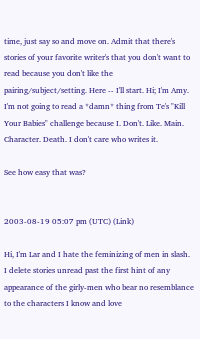time, just say so and move on. Admit that there's stories of your favorite writer's that you don't want to read because you don't like the pairing/subject/setting. Here -- I'll start. Hi; I'm Amy. I'm not going to read a *damn* thing from Te's "Kill Your Babies" challenge because I. Don't. Like. Main. Character. Death. I don't care who writes it.

See how easy that was?


2003-08-19 05:07 pm (UTC) (Link)

Hi, I'm Lar and I hate the feminizing of men in slash. I delete stories unread past the first hint of any appearance of the girly-men who bear no resemblance to the characters I know and love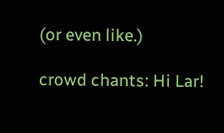(or even like.)

crowd chants: Hi Lar!